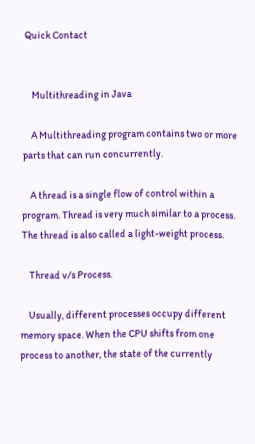Quick Contact


    Multithreading in Java

    A Multithreading program contains two or more parts that can run concurrently.

    A thread is a single flow of control within a program. Thread is very much similar to a process. The thread is also called a light-weight process.

    Thread v/s Process.

    Usually, different processes occupy different memory space. When the CPU shifts from one process to another, the state of the currently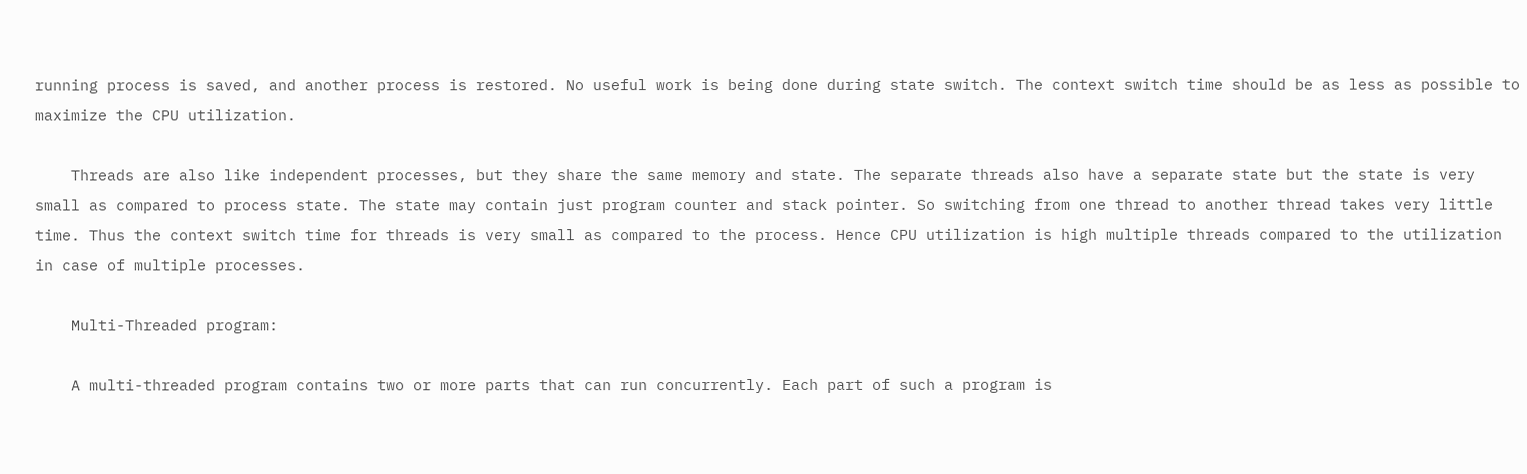running process is saved, and another process is restored. No useful work is being done during state switch. The context switch time should be as less as possible to maximize the CPU utilization.

    Threads are also like independent processes, but they share the same memory and state. The separate threads also have a separate state but the state is very small as compared to process state. The state may contain just program counter and stack pointer. So switching from one thread to another thread takes very little time. Thus the context switch time for threads is very small as compared to the process. Hence CPU utilization is high multiple threads compared to the utilization in case of multiple processes.

    Multi-Threaded program:

    A multi-threaded program contains two or more parts that can run concurrently. Each part of such a program is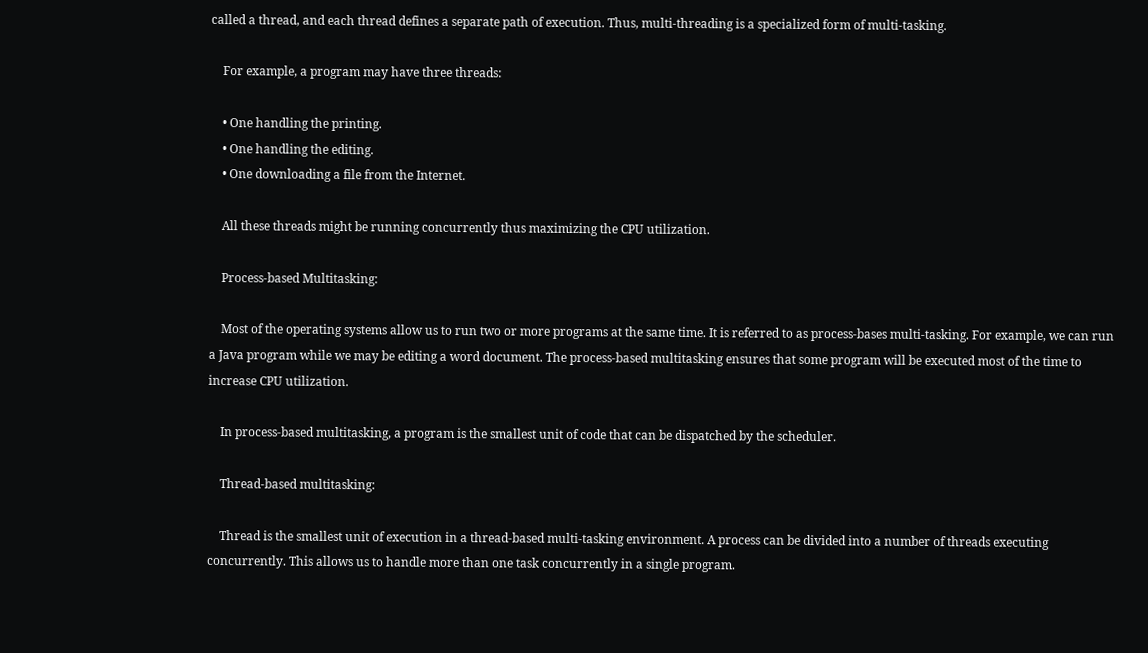called a thread, and each thread defines a separate path of execution. Thus, multi-threading is a specialized form of multi-tasking.

    For example, a program may have three threads:

    • One handling the printing.
    • One handling the editing.
    • One downloading a file from the Internet.

    All these threads might be running concurrently thus maximizing the CPU utilization.

    Process-based Multitasking:

    Most of the operating systems allow us to run two or more programs at the same time. It is referred to as process-bases multi-tasking. For example, we can run a Java program while we may be editing a word document. The process-based multitasking ensures that some program will be executed most of the time to increase CPU utilization.

    In process-based multitasking, a program is the smallest unit of code that can be dispatched by the scheduler.

    Thread-based multitasking:

    Thread is the smallest unit of execution in a thread-based multi-tasking environment. A process can be divided into a number of threads executing concurrently. This allows us to handle more than one task concurrently in a single program.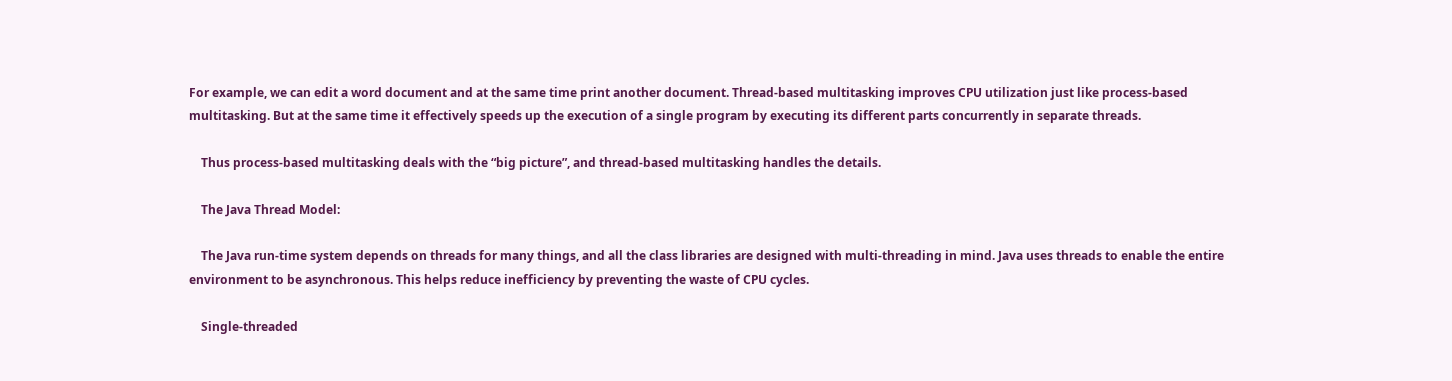For example, we can edit a word document and at the same time print another document. Thread-based multitasking improves CPU utilization just like process-based multitasking. But at the same time it effectively speeds up the execution of a single program by executing its different parts concurrently in separate threads.

    Thus process-based multitasking deals with the “big picture”, and thread-based multitasking handles the details.

    The Java Thread Model:

    The Java run-time system depends on threads for many things, and all the class libraries are designed with multi-threading in mind. Java uses threads to enable the entire environment to be asynchronous. This helps reduce inefficiency by preventing the waste of CPU cycles.

    Single-threaded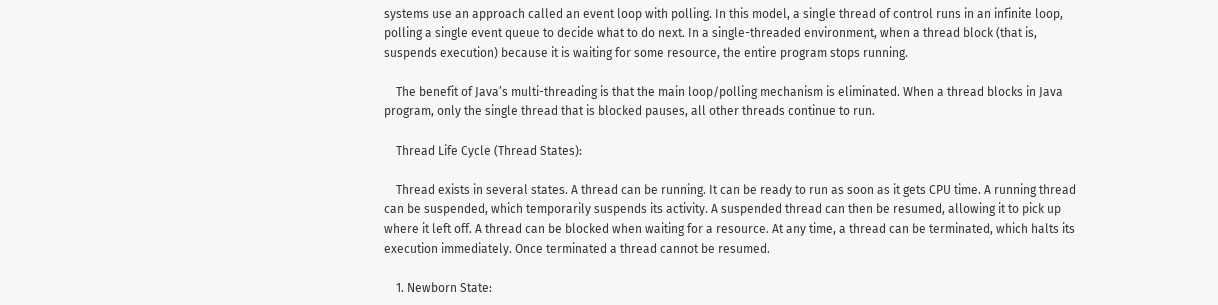systems use an approach called an event loop with polling. In this model, a single thread of control runs in an infinite loop, polling a single event queue to decide what to do next. In a single-threaded environment, when a thread block (that is, suspends execution) because it is waiting for some resource, the entire program stops running.

    The benefit of Java’s multi-threading is that the main loop/polling mechanism is eliminated. When a thread blocks in Java program, only the single thread that is blocked pauses, all other threads continue to run.

    Thread Life Cycle (Thread States):

    Thread exists in several states. A thread can be running. It can be ready to run as soon as it gets CPU time. A running thread can be suspended, which temporarily suspends its activity. A suspended thread can then be resumed, allowing it to pick up where it left off. A thread can be blocked when waiting for a resource. At any time, a thread can be terminated, which halts its execution immediately. Once terminated a thread cannot be resumed.

    1. Newborn State: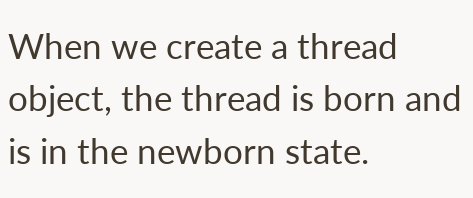When we create a thread object, the thread is born and is in the newborn state.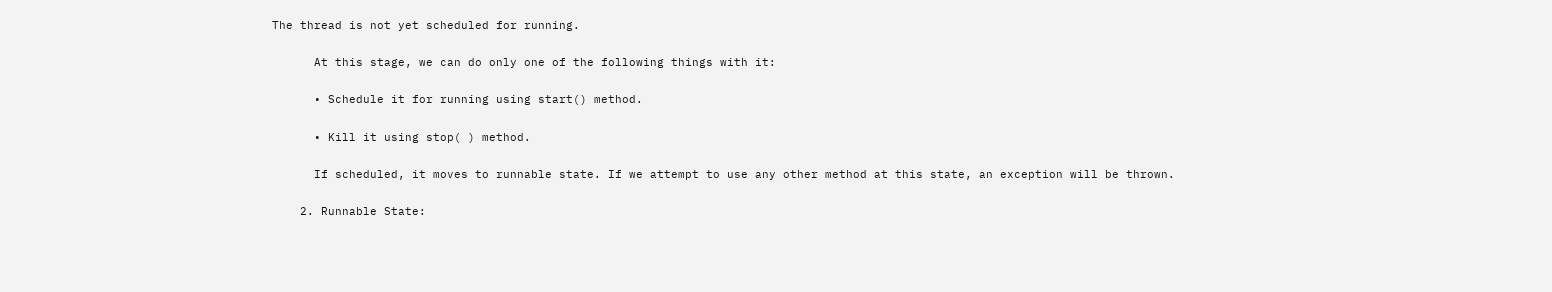The thread is not yet scheduled for running.

      At this stage, we can do only one of the following things with it:

      • Schedule it for running using start() method.

      • Kill it using stop( ) method.

      If scheduled, it moves to runnable state. If we attempt to use any other method at this state, an exception will be thrown.

    2. Runnable State: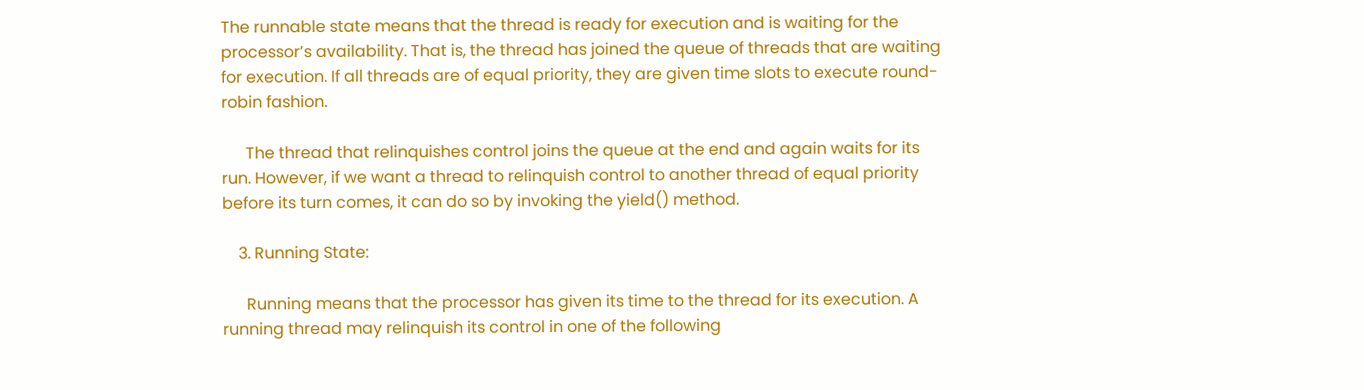The runnable state means that the thread is ready for execution and is waiting for the processor’s availability. That is, the thread has joined the queue of threads that are waiting for execution. If all threads are of equal priority, they are given time slots to execute round-robin fashion.

      The thread that relinquishes control joins the queue at the end and again waits for its run. However, if we want a thread to relinquish control to another thread of equal priority before its turn comes, it can do so by invoking the yield() method.

    3. Running State:

      Running means that the processor has given its time to the thread for its execution. A running thread may relinquish its control in one of the following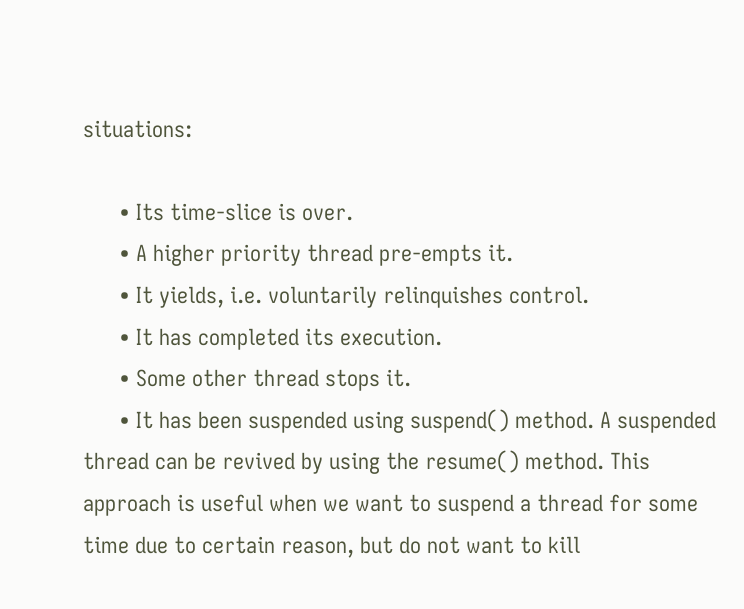situations:

      • Its time-slice is over.
      • A higher priority thread pre-empts it.
      • It yields, i.e. voluntarily relinquishes control.
      • It has completed its execution.
      • Some other thread stops it.
      • It has been suspended using suspend() method. A suspended thread can be revived by using the resume() method. This approach is useful when we want to suspend a thread for some time due to certain reason, but do not want to kill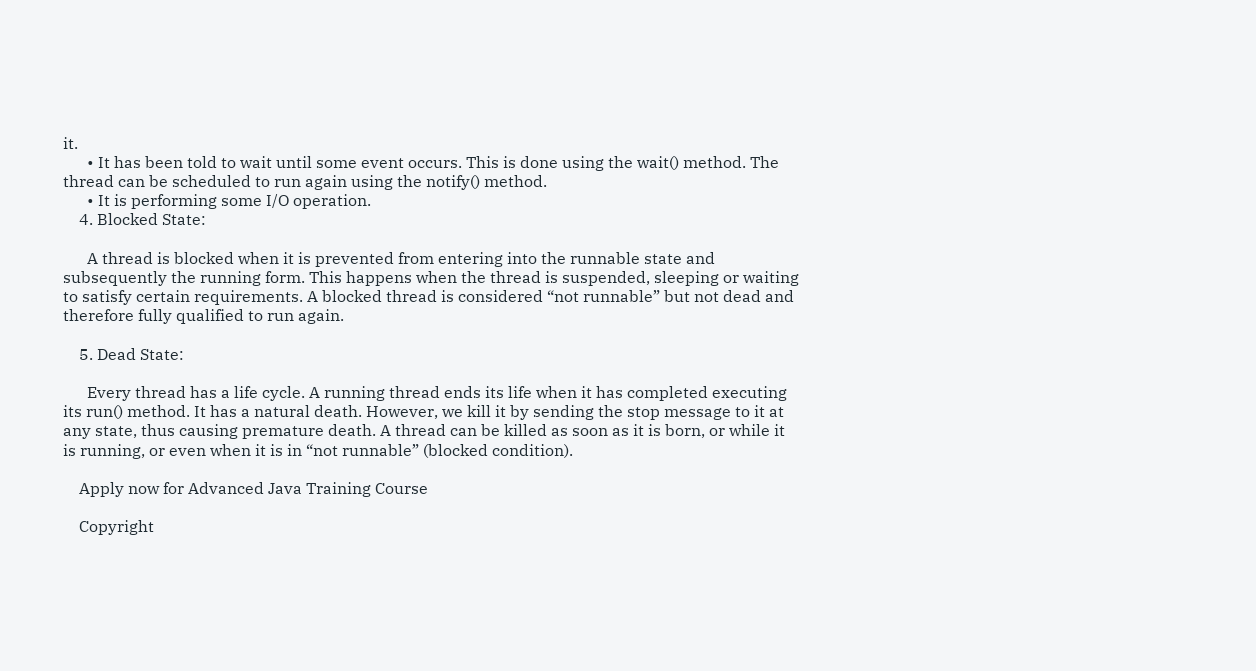it.
      • It has been told to wait until some event occurs. This is done using the wait() method. The thread can be scheduled to run again using the notify() method.
      • It is performing some I/O operation.
    4. Blocked State:

      A thread is blocked when it is prevented from entering into the runnable state and subsequently the running form. This happens when the thread is suspended, sleeping or waiting to satisfy certain requirements. A blocked thread is considered “not runnable” but not dead and therefore fully qualified to run again.

    5. Dead State:

      Every thread has a life cycle. A running thread ends its life when it has completed executing its run() method. It has a natural death. However, we kill it by sending the stop message to it at any state, thus causing premature death. A thread can be killed as soon as it is born, or while it is running, or even when it is in “not runnable” (blocked condition).

    Apply now for Advanced Java Training Course

    Copyright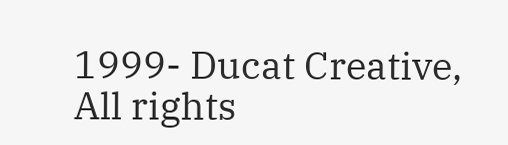1999- Ducat Creative, All rights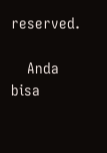reserved.

    Anda bisa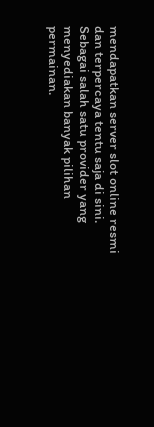mendapatkan server slot online resmi dan terpercaya tentu saja di sini. Sebagai salah satu provider yang menyediakan banyak pilihan permainan.